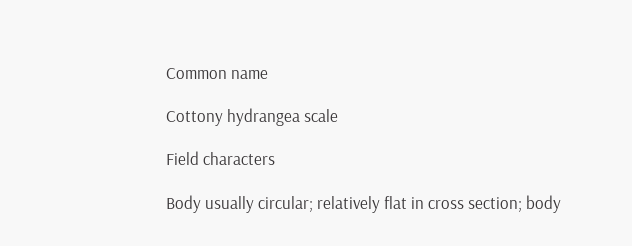Common name

Cottony hydrangea scale

Field characters

Body usually circular; relatively flat in cross section; body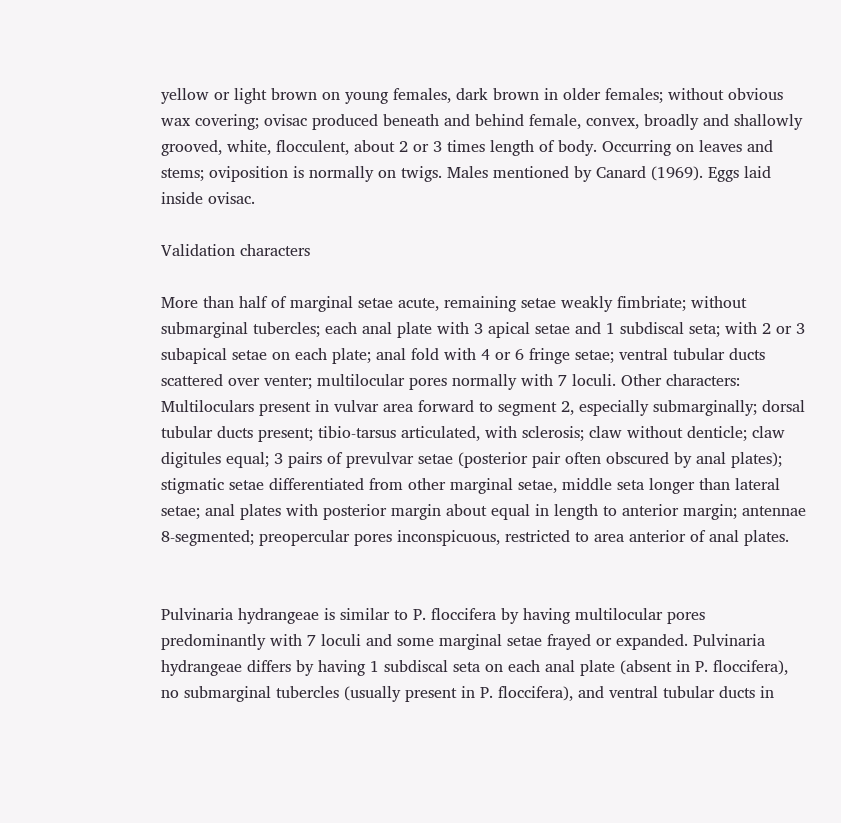yellow or light brown on young females, dark brown in older females; without obvious wax covering; ovisac produced beneath and behind female, convex, broadly and shallowly grooved, white, flocculent, about 2 or 3 times length of body. Occurring on leaves and stems; oviposition is normally on twigs. Males mentioned by Canard (1969). Eggs laid inside ovisac.

Validation characters

More than half of marginal setae acute, remaining setae weakly fimbriate; without submarginal tubercles; each anal plate with 3 apical setae and 1 subdiscal seta; with 2 or 3 subapical setae on each plate; anal fold with 4 or 6 fringe setae; ventral tubular ducts scattered over venter; multilocular pores normally with 7 loculi. Other characters: Multiloculars present in vulvar area forward to segment 2, especially submarginally; dorsal tubular ducts present; tibio-tarsus articulated, with sclerosis; claw without denticle; claw digitules equal; 3 pairs of prevulvar setae (posterior pair often obscured by anal plates); stigmatic setae differentiated from other marginal setae, middle seta longer than lateral setae; anal plates with posterior margin about equal in length to anterior margin; antennae 8-segmented; preopercular pores inconspicuous, restricted to area anterior of anal plates.


Pulvinaria hydrangeae is similar to P. floccifera by having multilocular pores predominantly with 7 loculi and some marginal setae frayed or expanded. Pulvinaria hydrangeae differs by having 1 subdiscal seta on each anal plate (absent in P. floccifera), no submarginal tubercles (usually present in P. floccifera), and ventral tubular ducts in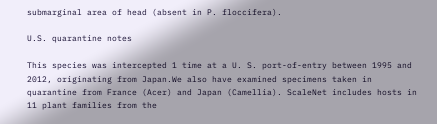submarginal area of head (absent in P. floccifera).

U.S. quarantine notes

This species was intercepted 1 time at a U. S. port-of-entry between 1995 and 2012, originating from Japan.We also have examined specimens taken in quarantine from France (Acer) and Japan (Camellia). ScaleNet includes hosts in 11 plant families from the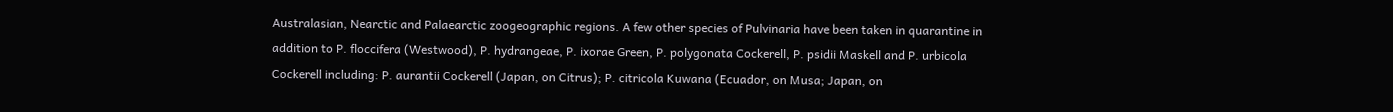Australasian, Nearctic and Palaearctic zoogeographic regions. A few other species of Pulvinaria have been taken in quarantine in addition to P. floccifera (Westwood), P. hydrangeae, P. ixorae Green, P. polygonata Cockerell, P. psidii Maskell and P. urbicola Cockerell including: P. aurantii Cockerell (Japan, on Citrus); P. citricola Kuwana (Ecuador, on Musa; Japan, on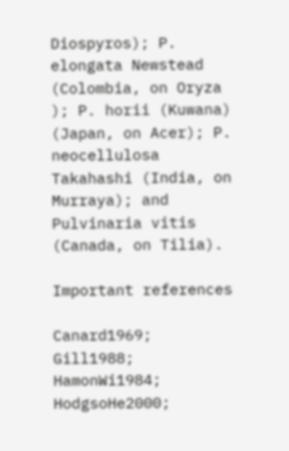Diospyros); P. elongata Newstead (Colombia, on Oryza ); P. horii (Kuwana) (Japan, on Acer); P. neocellulosa Takahashi (India, on Murraya); and Pulvinaria vitis (Canada, on Tilia).

Important references

Canard1969; Gill1988; HamonWi1984; HodgsoHe2000;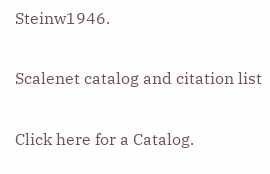Steinw1946.

Scalenet catalog and citation list

Click here for a Catalog.